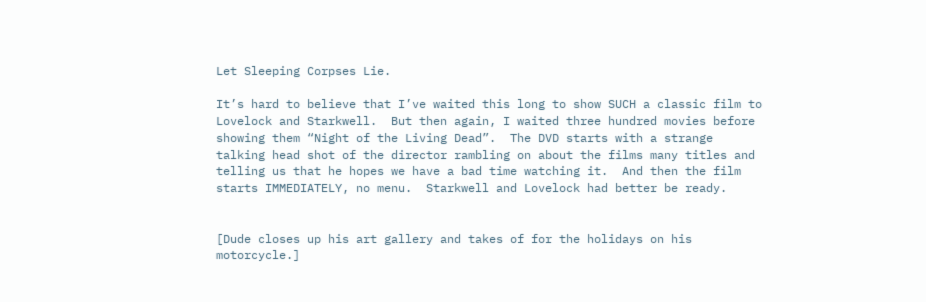Let Sleeping Corpses Lie.

It’s hard to believe that I’ve waited this long to show SUCH a classic film to Lovelock and Starkwell.  But then again, I waited three hundred movies before showing them “Night of the Living Dead”.  The DVD starts with a strange talking head shot of the director rambling on about the films many titles and telling us that he hopes we have a bad time watching it.  And then the film starts IMMEDIATELY, no menu.  Starkwell and Lovelock had better be ready.


[Dude closes up his art gallery and takes of for the holidays on his motorcycle.]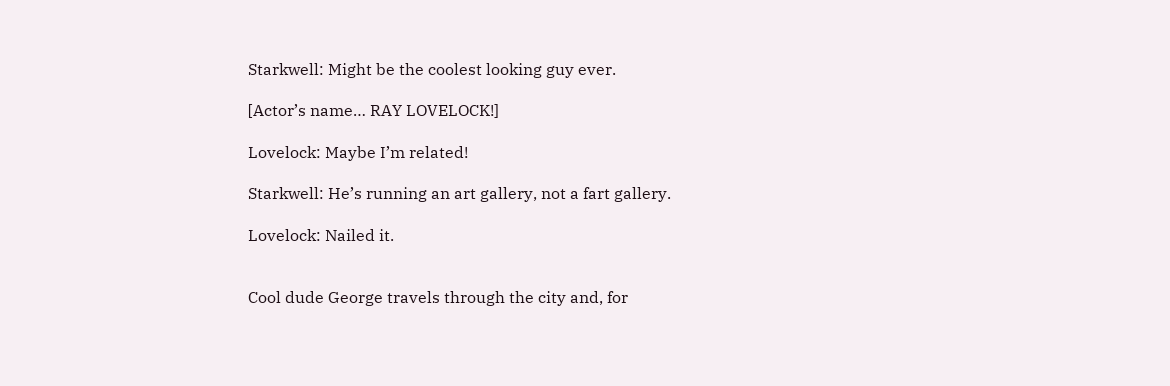Starkwell: Might be the coolest looking guy ever.

[Actor’s name… RAY LOVELOCK!]

Lovelock: Maybe I’m related!

Starkwell: He’s running an art gallery, not a fart gallery.

Lovelock: Nailed it.


Cool dude George travels through the city and, for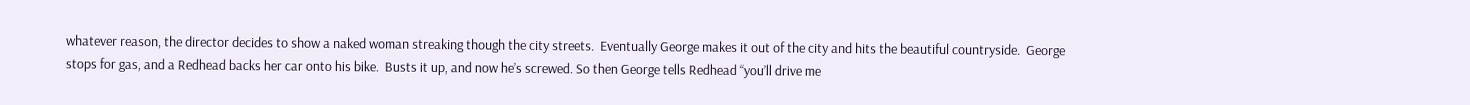whatever reason, the director decides to show a naked woman streaking though the city streets.  Eventually George makes it out of the city and hits the beautiful countryside.  George stops for gas, and a Redhead backs her car onto his bike.  Busts it up, and now he’s screwed. So then George tells Redhead “you’ll drive me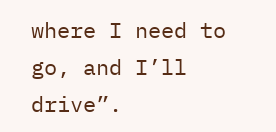where I need to go, and I’ll drive”.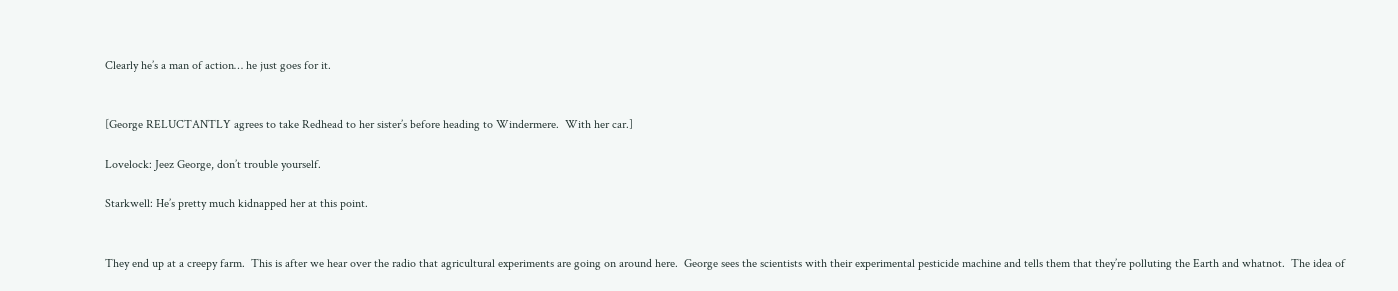Clearly he’s a man of action… he just goes for it.


[George RELUCTANTLY agrees to take Redhead to her sister’s before heading to Windermere.  With her car.]

Lovelock: Jeez George, don’t trouble yourself.

Starkwell: He’s pretty much kidnapped her at this point.


They end up at a creepy farm.  This is after we hear over the radio that agricultural experiments are going on around here.  George sees the scientists with their experimental pesticide machine and tells them that they’re polluting the Earth and whatnot.  The idea of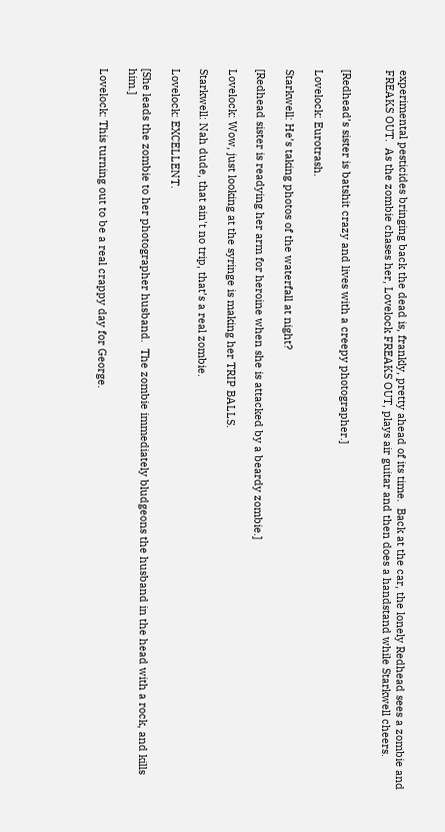experimental pesticides bringing back the dead is, frankly, pretty ahead of its time.  Back at the car, the lonely Redhead sees a zombie and FREAKS OUT.  As the zombie chases her, Lovelock FREAKS OUT, plays air guitar and then does a handstand while Starkwell cheers.


[Redhead’s sister is batshit crazy and lives with a creepy photographer.]

Lovelock: Eurotrash.

Starkwell: He’s taking photos of the waterfall at night?

[Redhead sister is readying her arm for heroine when she is attacked by a beardy zombie.]

Lovelock: Wow, just looking at the syringe is making her TRIP BALLS.

Starkwell: Nah dude, that ain't no trip, that’s a real zombie.

Lovelock: EXCELLENT.

[She leads the zombie to her photographer husband.  The zombie immediately bludgeons the husband in the head with a rock, and kills him.]

Lovelock: This turning out to be a real crappy day for George.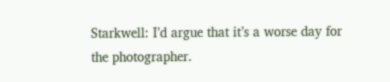Starkwell: I’d argue that it’s a worse day for the photographer.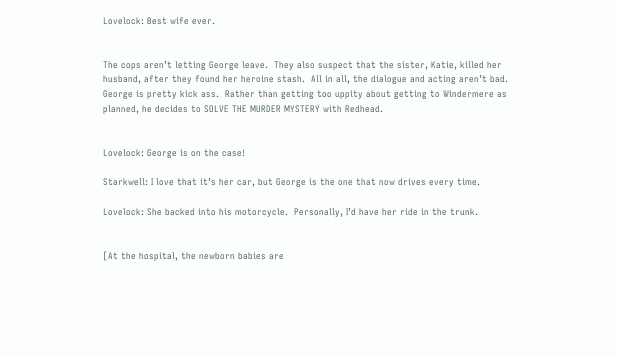Lovelock: Best wife ever.


The cops aren’t letting George leave.  They also suspect that the sister, Katie, killed her husband, after they found her heroine stash.  All in all, the dialogue and acting aren’t bad.  George is pretty kick ass.  Rather than getting too uppity about getting to Windermere as planned, he decides to SOLVE THE MURDER MYSTERY with Redhead.


Lovelock: George is on the case!

Starkwell: I love that it’s her car, but George is the one that now drives every time.

Lovelock: She backed into his motorcycle.  Personally, I’d have her ride in the trunk.


[At the hospital, the newborn babies are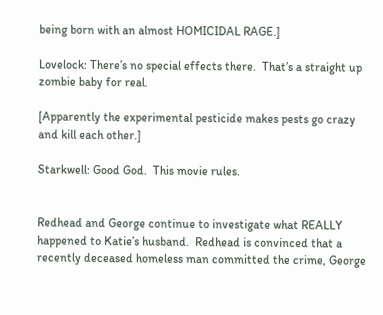being born with an almost HOMICIDAL RAGE.]

Lovelock: There’s no special effects there.  That’s a straight up zombie baby for real.

[Apparently the experimental pesticide makes pests go crazy and kill each other.]

Starkwell: Good God.  This movie rules.


Redhead and George continue to investigate what REALLY happened to Katie’s husband.  Redhead is convinced that a recently deceased homeless man committed the crime, George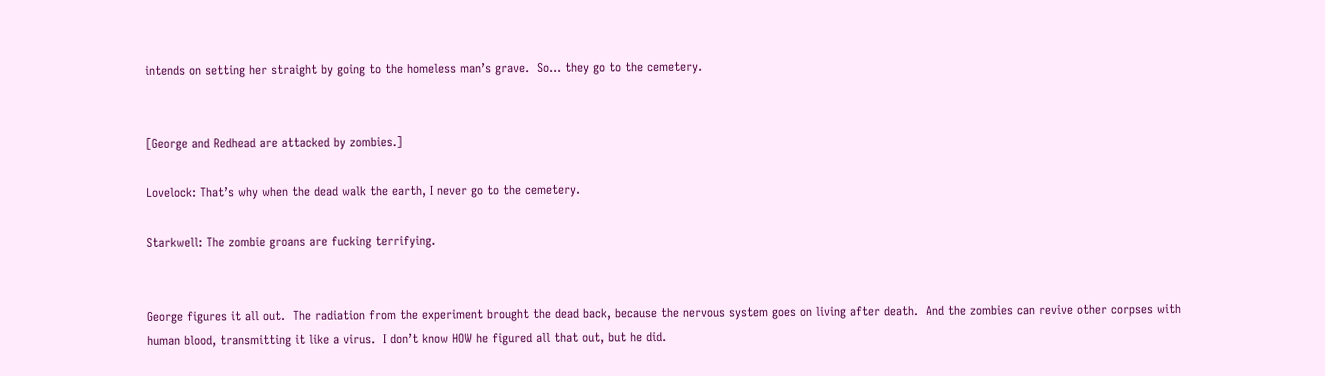intends on setting her straight by going to the homeless man’s grave.  So… they go to the cemetery.


[George and Redhead are attacked by zombies.]

Lovelock: That’s why when the dead walk the earth, I never go to the cemetery.

Starkwell: The zombie groans are fucking terrifying.


George figures it all out.  The radiation from the experiment brought the dead back, because the nervous system goes on living after death.  And the zombies can revive other corpses with human blood, transmitting it like a virus.  I don’t know HOW he figured all that out, but he did.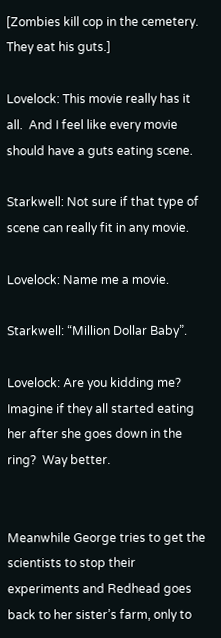[Zombies kill cop in the cemetery.  They eat his guts.]

Lovelock: This movie really has it all.  And I feel like every movie should have a guts eating scene.

Starkwell: Not sure if that type of scene can really fit in any movie.

Lovelock: Name me a movie.

Starkwell: “Million Dollar Baby”.

Lovelock: Are you kidding me?  Imagine if they all started eating her after she goes down in the ring?  Way better.


Meanwhile George tries to get the scientists to stop their experiments and Redhead goes back to her sister’s farm, only to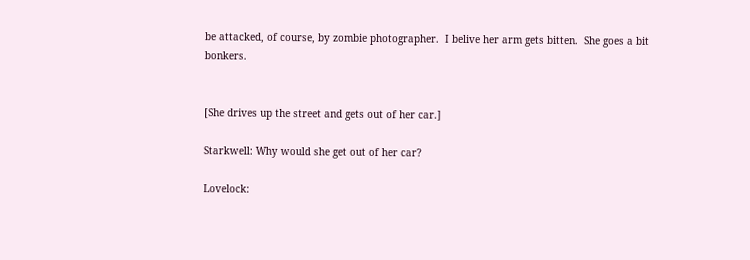be attacked, of course, by zombie photographer.  I belive her arm gets bitten.  She goes a bit bonkers.


[She drives up the street and gets out of her car.]

Starkwell: Why would she get out of her car?

Lovelock: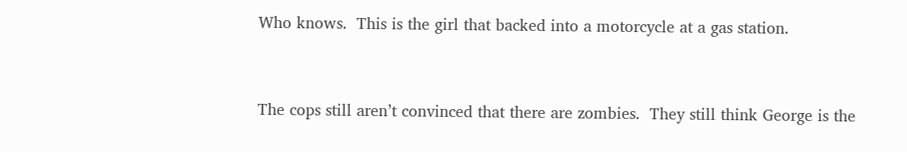Who knows.  This is the girl that backed into a motorcycle at a gas station.


The cops still aren’t convinced that there are zombies.  They still think George is the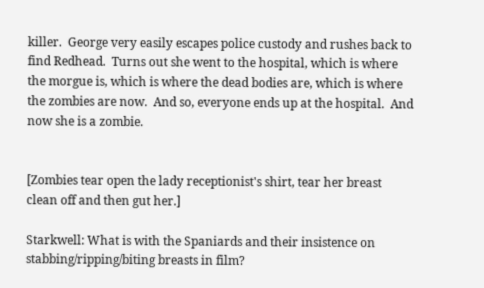killer.  George very easily escapes police custody and rushes back to find Redhead.  Turns out she went to the hospital, which is where the morgue is, which is where the dead bodies are, which is where the zombies are now.  And so, everyone ends up at the hospital.  And now she is a zombie.


[Zombies tear open the lady receptionist's shirt, tear her breast clean off and then gut her.]

Starkwell: What is with the Spaniards and their insistence on stabbing/ripping/biting breasts in film?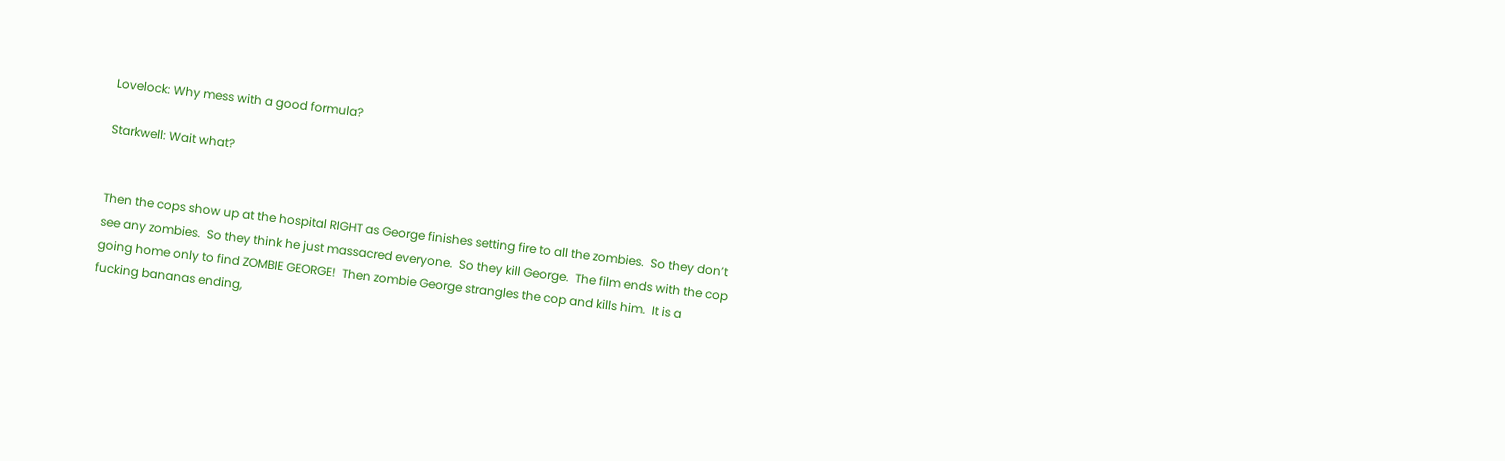Lovelock: Why mess with a good formula?

Starkwell: Wait what?


Then the cops show up at the hospital RIGHT as George finishes setting fire to all the zombies.  So they don’t see any zombies.  So they think he just massacred everyone.  So they kill George.  The film ends with the cop going home only to find ZOMBIE GEORGE!  Then zombie George strangles the cop and kills him.  It is a fucking bananas ending,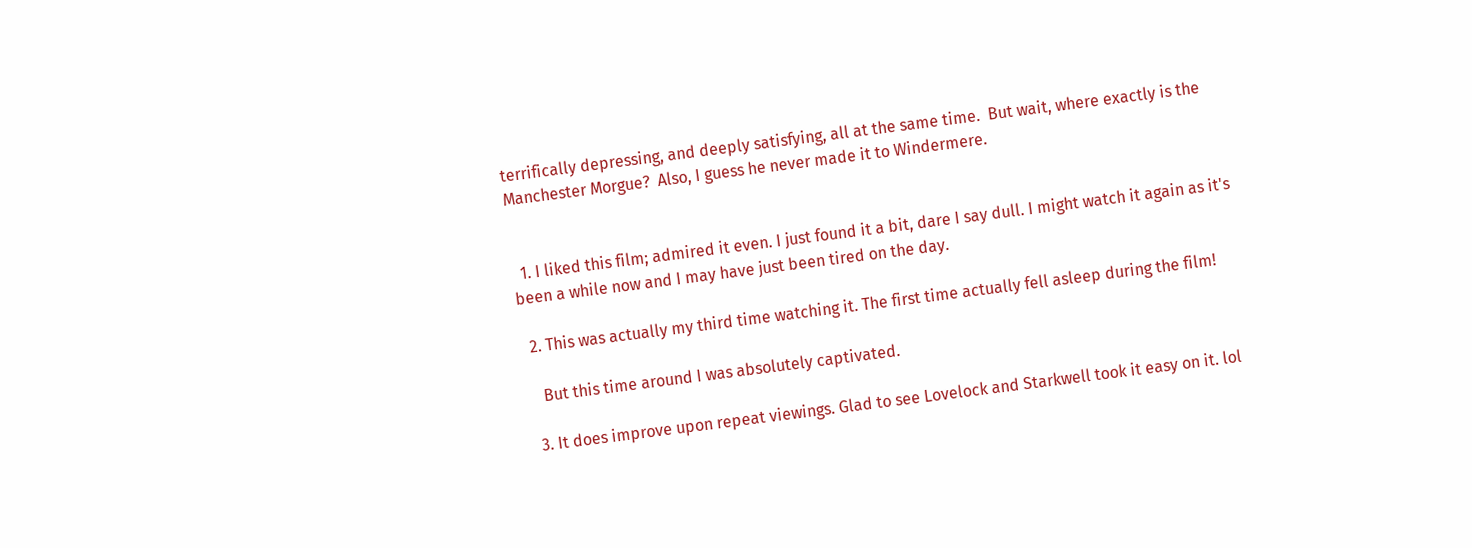terrifically depressing, and deeply satisfying, all at the same time.  But wait, where exactly is the Manchester Morgue?  Also, I guess he never made it to Windermere.


  1. I liked this film; admired it even. I just found it a bit, dare I say dull. I might watch it again as it's been a while now and I may have just been tired on the day.

  2. This was actually my third time watching it. The first time actually fell asleep during the film!

    But this time around I was absolutely captivated.

  3. It does improve upon repeat viewings. Glad to see Lovelock and Starkwell took it easy on it. lol